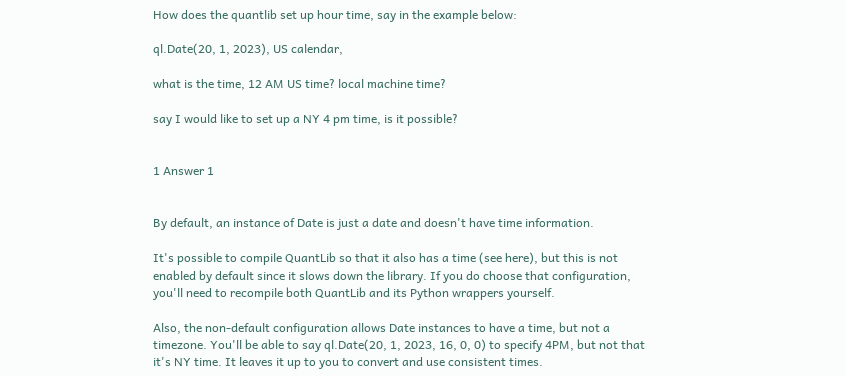How does the quantlib set up hour time, say in the example below:

ql.Date(20, 1, 2023), US calendar,

what is the time, 12 AM US time? local machine time?

say I would like to set up a NY 4 pm time, is it possible?


1 Answer 1


By default, an instance of Date is just a date and doesn't have time information.

It's possible to compile QuantLib so that it also has a time (see here), but this is not enabled by default since it slows down the library. If you do choose that configuration, you'll need to recompile both QuantLib and its Python wrappers yourself.

Also, the non-default configuration allows Date instances to have a time, but not a timezone. You'll be able to say ql.Date(20, 1, 2023, 16, 0, 0) to specify 4PM, but not that it's NY time. It leaves it up to you to convert and use consistent times.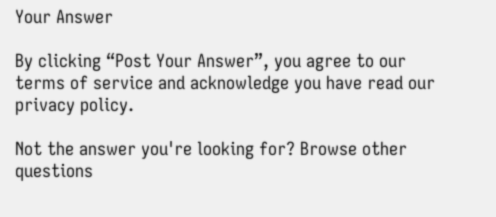Your Answer

By clicking “Post Your Answer”, you agree to our terms of service and acknowledge you have read our privacy policy.

Not the answer you're looking for? Browse other questions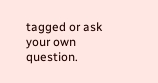tagged or ask your own question.